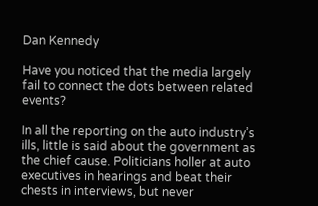Dan Kennedy

Have you noticed that the media largely fail to connect the dots between related events?

In all the reporting on the auto industry’s ills, little is said about the government as the chief cause. Politicians holler at auto executives in hearings and beat their chests in interviews, but never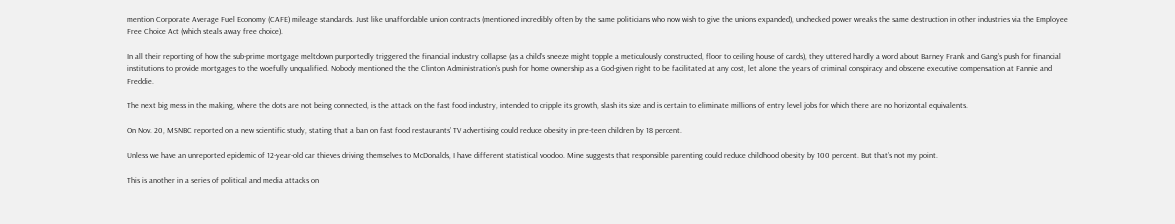mention Corporate Average Fuel Economy (CAFE) mileage standards. Just like unaffordable union contracts (mentioned incredibly often by the same politicians who now wish to give the unions expanded), unchecked power wreaks the same destruction in other industries via the Employee Free Choice Act (which steals away free choice).

In all their reporting of how the sub-prime mortgage meltdown purportedly triggered the financial industry collapse (as a child’s sneeze might topple a meticulously constructed, floor to ceiling house of cards), they uttered hardly a word about Barney Frank and Gang’s push for financial institutions to provide mortgages to the woefully unqualified. Nobody mentioned the the Clinton Administration’s push for home ownership as a God-given right to be facilitated at any cost, let alone the years of criminal conspiracy and obscene executive compensation at Fannie and Freddie.

The next big mess in the making, where the dots are not being connected, is the attack on the fast food industry, intended to cripple its growth, slash its size and is certain to eliminate millions of entry level jobs for which there are no horizontal equivalents.

On Nov. 20, MSNBC reported on a new scientific study, stating that a ban on fast food restaurants’ TV advertising could reduce obesity in pre-teen children by 18 percent.

Unless we have an unreported epidemic of 12-year-old car thieves driving themselves to McDonalds, I have different statistical voodoo. Mine suggests that responsible parenting could reduce childhood obesity by 100 percent. But that’s not my point.

This is another in a series of political and media attacks on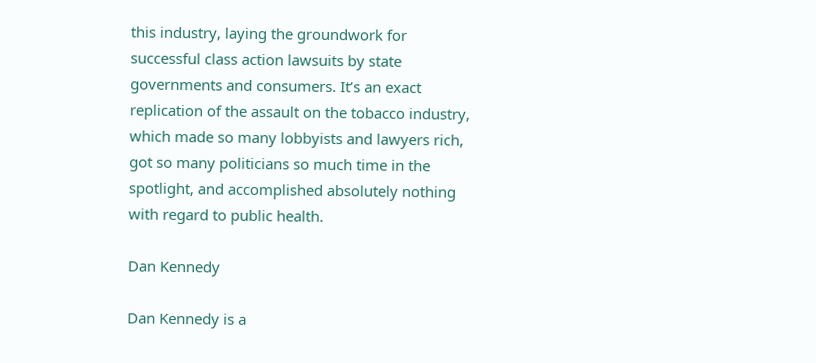this industry, laying the groundwork for successful class action lawsuits by state governments and consumers. It’s an exact replication of the assault on the tobacco industry, which made so many lobbyists and lawyers rich, got so many politicians so much time in the spotlight, and accomplished absolutely nothing with regard to public health.

Dan Kennedy

Dan Kennedy is a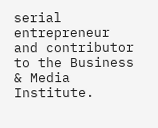serial entrepreneur and contributor to the Business & Media Institute.